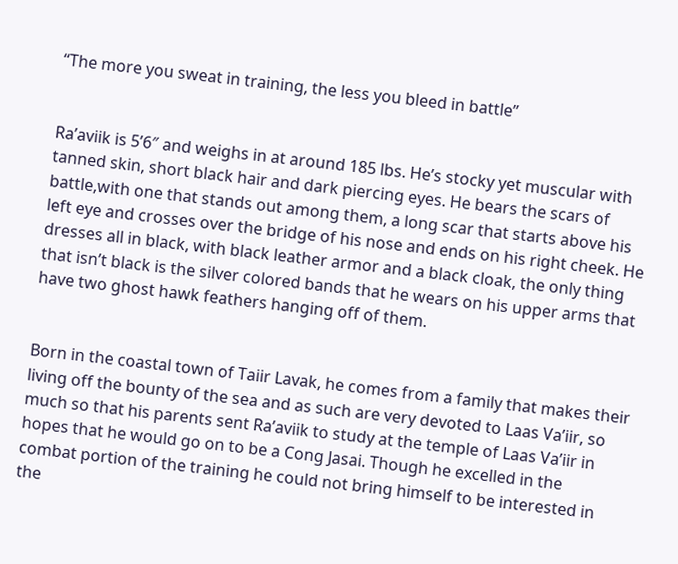“The more you sweat in training, the less you bleed in battle”


Ra’aviik is 5’6″ and weighs in at around 185 lbs. He’s stocky yet muscular with tanned skin, short black hair and dark piercing eyes. He bears the scars of battle,with one that stands out among them, a long scar that starts above his left eye and crosses over the bridge of his nose and ends on his right cheek. He dresses all in black, with black leather armor and a black cloak, the only thing that isn’t black is the silver colored bands that he wears on his upper arms that have two ghost hawk feathers hanging off of them.


Born in the coastal town of Taiir Lavak, he comes from a family that makes their living off the bounty of the sea and as such are very devoted to Laas Va’iir, so much so that his parents sent Ra’aviik to study at the temple of Laas Va’iir in hopes that he would go on to be a Cong Jasai. Though he excelled in the combat portion of the training he could not bring himself to be interested in the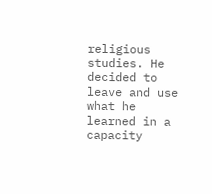religious studies. He decided to leave and use what he learned in a capacity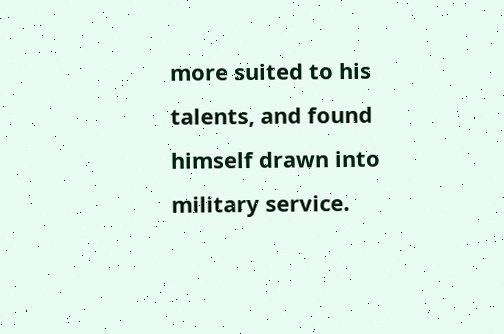more suited to his talents, and found himself drawn into military service.